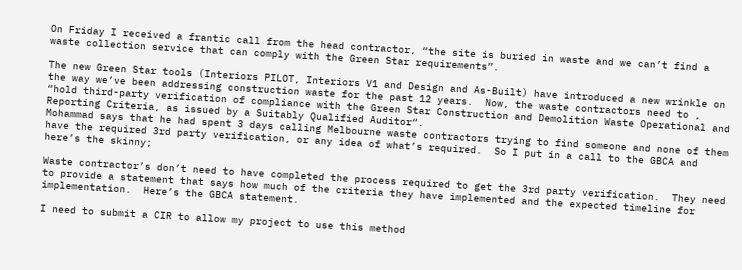On Friday I received a frantic call from the head contractor, “the site is buried in waste and we can’t find a waste collection service that can comply with the Green Star requirements”.

The new Green Star tools (Interiors PILOT, Interiors V1 and Design and As-Built) have introduced a new wrinkle on the way we’ve been addressing construction waste for the past 12 years.  Now, the waste contractors need to , “hold third-party verification of compliance with the Green Star Construction and Demolition Waste Operational and Reporting Criteria, as issued by a Suitably Qualified Auditor“.
Mohammad says that he had spent 3 days calling Melbourne waste contractors trying to find someone and none of them have the required 3rd party verification, or any idea of what’s required.  So I put in a call to the GBCA and here’s the skinny;

Waste contractor’s don’t need to have completed the process required to get the 3rd party verification.  They need to provide a statement that says how much of the criteria they have implemented and the expected timeline for implementation.  Here’s the GBCA statement.

I need to submit a CIR to allow my project to use this method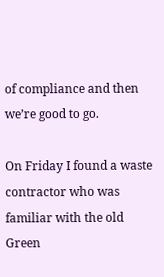of compliance and then we’re good to go.

On Friday I found a waste contractor who was familiar with the old Green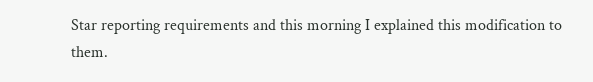Star reporting requirements and this morning I explained this modification to them.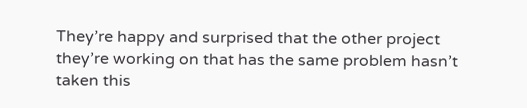They’re happy and surprised that the other project they’re working on that has the same problem hasn’t taken this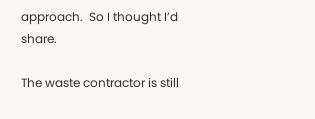approach.  So I thought I’d share.

The waste contractor is still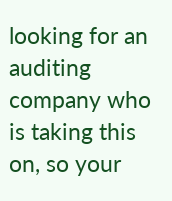looking for an auditing company who is taking this on, so your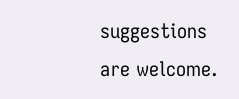suggestions are welcome.